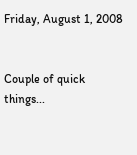Friday, August 1, 2008


Couple of quick things...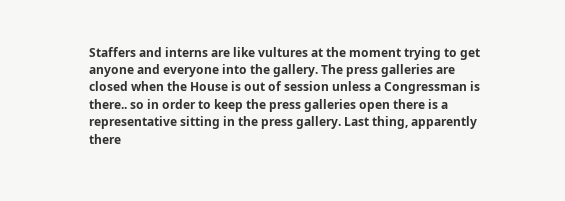Staffers and interns are like vultures at the moment trying to get anyone and everyone into the gallery. The press galleries are closed when the House is out of session unless a Congressman is there.. so in order to keep the press galleries open there is a representative sitting in the press gallery. Last thing, apparently there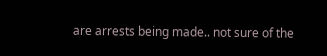are arrests being made.. not sure of the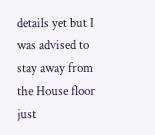details yet but I was advised to stay away from the House floor just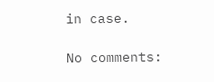in case.

No comments: